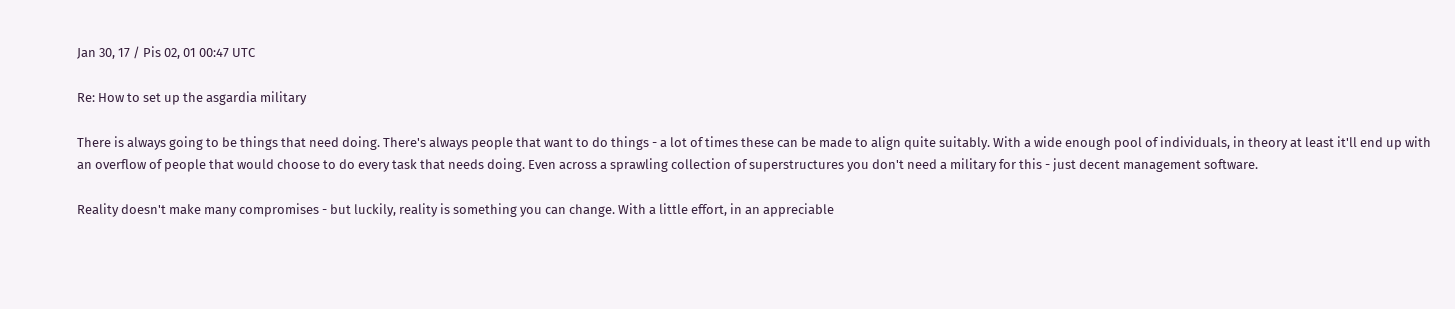Jan 30, 17 / Pis 02, 01 00:47 UTC

Re: How to set up the asgardia military

There is always going to be things that need doing. There's always people that want to do things - a lot of times these can be made to align quite suitably. With a wide enough pool of individuals, in theory at least it'll end up with an overflow of people that would choose to do every task that needs doing. Even across a sprawling collection of superstructures you don't need a military for this - just decent management software.

Reality doesn't make many compromises - but luckily, reality is something you can change. With a little effort, in an appreciable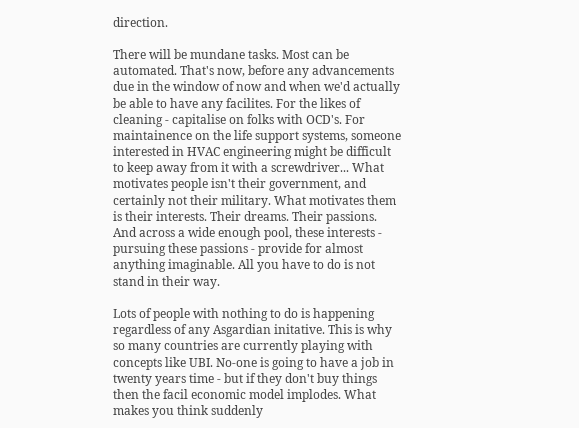direction.

There will be mundane tasks. Most can be automated. That's now, before any advancements due in the window of now and when we'd actually be able to have any facilites. For the likes of cleaning - capitalise on folks with OCD's. For maintainence on the life support systems, someone interested in HVAC engineering might be difficult to keep away from it with a screwdriver... What motivates people isn't their government, and certainly not their military. What motivates them is their interests. Their dreams. Their passions. And across a wide enough pool, these interests - pursuing these passions - provide for almost anything imaginable. All you have to do is not stand in their way.

Lots of people with nothing to do is happening regardless of any Asgardian initative. This is why so many countries are currently playing with concepts like UBI. No-one is going to have a job in twenty years time - but if they don't buy things then the facil economic model implodes. What makes you think suddenly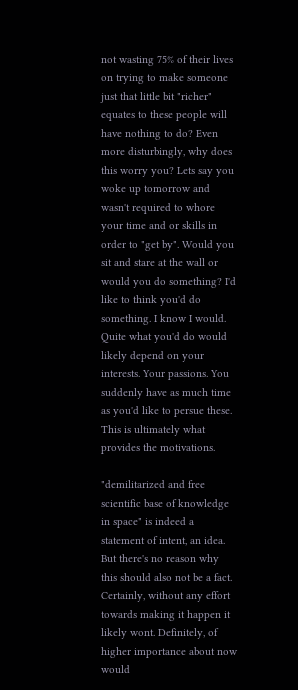not wasting 75% of their lives on trying to make someone just that little bit "richer" equates to these people will have nothing to do? Even more disturbingly, why does this worry you? Lets say you woke up tomorrow and wasn't required to whore your time and or skills in order to "get by". Would you sit and stare at the wall or would you do something? I'd like to think you'd do something. I know I would. Quite what you'd do would likely depend on your interests. Your passions. You suddenly have as much time as you'd like to persue these. This is ultimately what provides the motivations.

"demilitarized and free scientific base of knowledge in space" is indeed a statement of intent, an idea. But there's no reason why this should also not be a fact. Certainly, without any effort towards making it happen it likely wont. Definitely, of higher importance about now would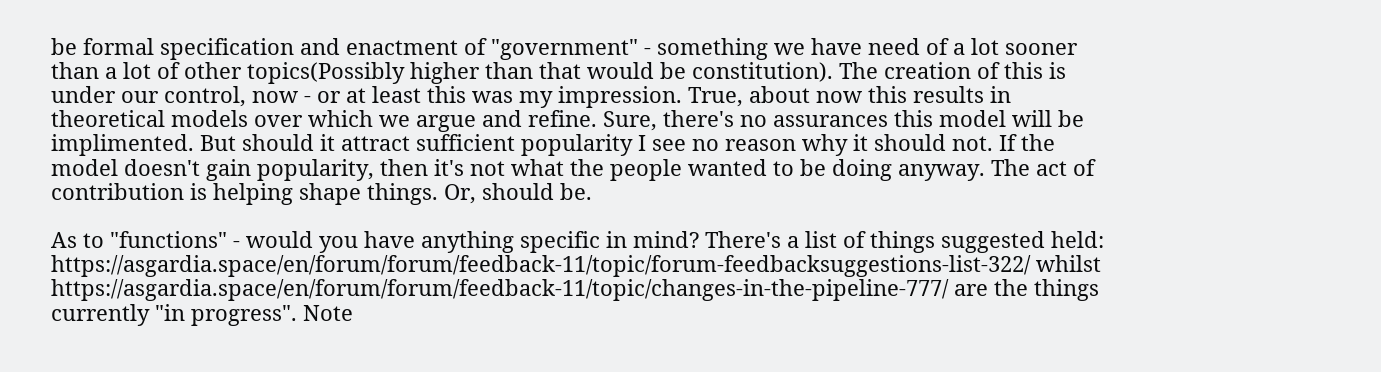be formal specification and enactment of "government" - something we have need of a lot sooner than a lot of other topics(Possibly higher than that would be constitution). The creation of this is under our control, now - or at least this was my impression. True, about now this results in theoretical models over which we argue and refine. Sure, there's no assurances this model will be implimented. But should it attract sufficient popularity I see no reason why it should not. If the model doesn't gain popularity, then it's not what the people wanted to be doing anyway. The act of contribution is helping shape things. Or, should be.

As to "functions" - would you have anything specific in mind? There's a list of things suggested held: https://asgardia.space/en/forum/forum/feedback-11/topic/forum-feedbacksuggestions-list-322/ whilst https://asgardia.space/en/forum/forum/feedback-11/topic/changes-in-the-pipeline-777/ are the things currently "in progress". Note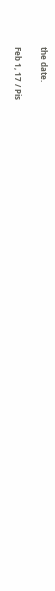the date.

Feb 1, 17 / Pis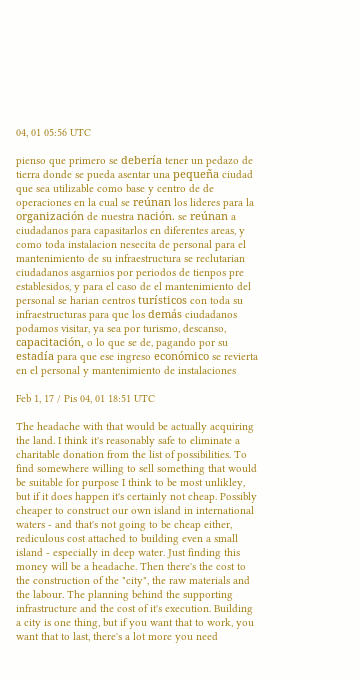04, 01 05:56 UTC

pienso que primero se debería tener un pedazo de tierra donde se pueda asentar una pequeña ciudad que sea utilizable como base y centro de de operaciones en la cual se reúnan los lideres para la organización de nuestra nación. se reúnan a ciudadanos para capasitarlos en diferentes areas, y como toda instalacion nesecita de personal para el mantenimiento de su infraestructura se reclutarian ciudadanos asgarnios por periodos de tienpos pre establesidos, y para el caso de el mantenimiento del personal se harian centros turísticos con toda su infraestructuras para que los demás ciudadanos podamos visitar, ya sea por turismo, descanso, capacitación, o lo que se de, pagando por su estadía para que ese ingreso económico se revierta en el personal y mantenimiento de instalaciones

Feb 1, 17 / Pis 04, 01 18:51 UTC

The headache with that would be actually acquiring the land. I think it's reasonably safe to eliminate a charitable donation from the list of possibilities. To find somewhere willing to sell something that would be suitable for purpose I think to be most unlikley, but if it does happen it's certainly not cheap. Possibly cheaper to construct our own island in international waters - and that's not going to be cheap either, rediculous cost attached to building even a small island - especially in deep water. Just finding this money will be a headache. Then there's the cost to the construction of the "city", the raw materials and the labour. The planning behind the supporting infrastructure and the cost of it's execution. Building a city is one thing, but if you want that to work, you want that to last, there's a lot more you need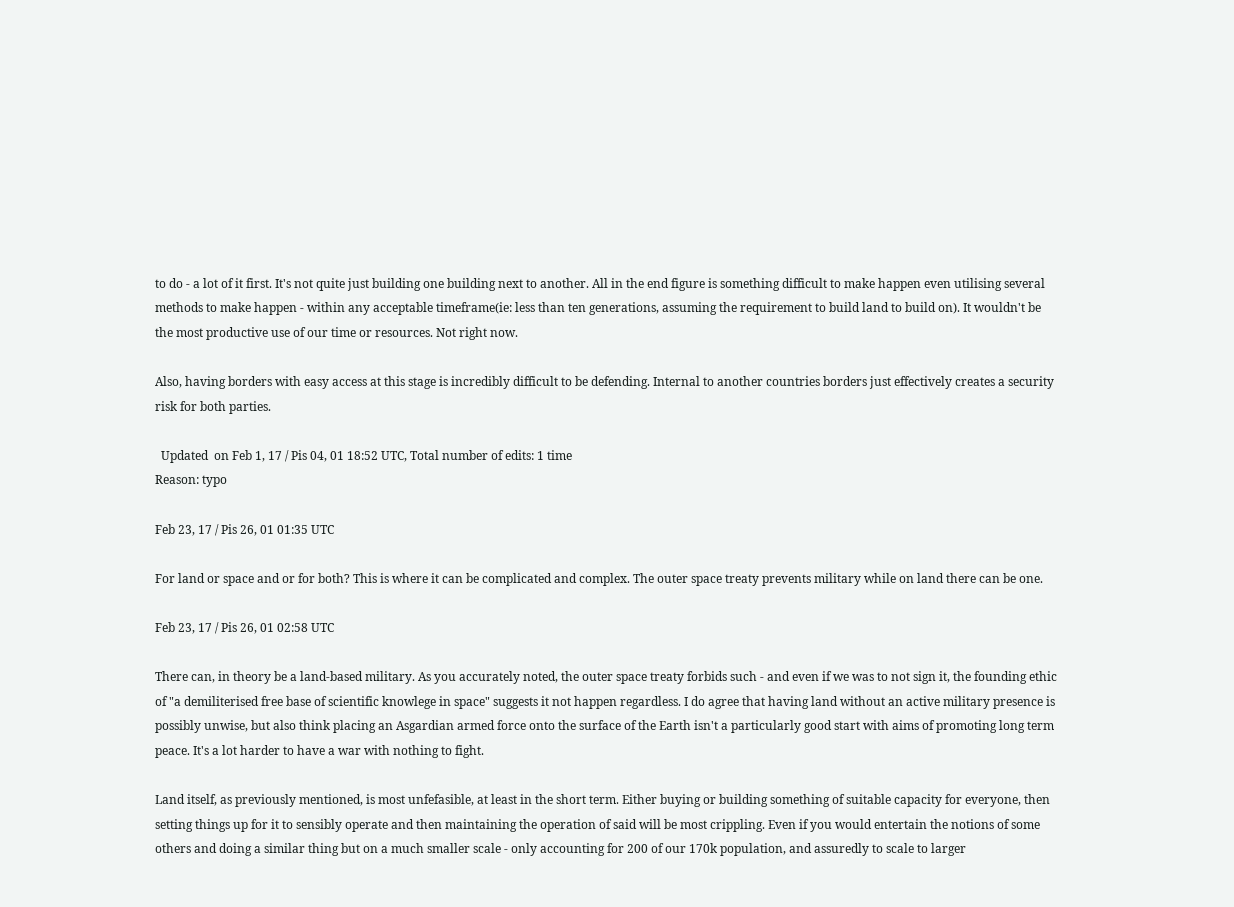to do - a lot of it first. It's not quite just building one building next to another. All in the end figure is something difficult to make happen even utilising several methods to make happen - within any acceptable timeframe(ie: less than ten generations, assuming the requirement to build land to build on). It wouldn't be the most productive use of our time or resources. Not right now.

Also, having borders with easy access at this stage is incredibly difficult to be defending. Internal to another countries borders just effectively creates a security risk for both parties.

  Updated  on Feb 1, 17 / Pis 04, 01 18:52 UTC, Total number of edits: 1 time
Reason: typo

Feb 23, 17 / Pis 26, 01 01:35 UTC

For land or space and or for both? This is where it can be complicated and complex. The outer space treaty prevents military while on land there can be one.

Feb 23, 17 / Pis 26, 01 02:58 UTC

There can, in theory be a land-based military. As you accurately noted, the outer space treaty forbids such - and even if we was to not sign it, the founding ethic of "a demiliterised free base of scientific knowlege in space" suggests it not happen regardless. I do agree that having land without an active military presence is possibly unwise, but also think placing an Asgardian armed force onto the surface of the Earth isn't a particularly good start with aims of promoting long term peace. It's a lot harder to have a war with nothing to fight.

Land itself, as previously mentioned, is most unfefasible, at least in the short term. Either buying or building something of suitable capacity for everyone, then setting things up for it to sensibly operate and then maintaining the operation of said will be most crippling. Even if you would entertain the notions of some others and doing a similar thing but on a much smaller scale - only accounting for 200 of our 170k population, and assuredly to scale to larger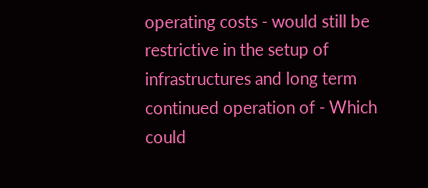operating costs - would still be restrictive in the setup of infrastructures and long term continued operation of - Which could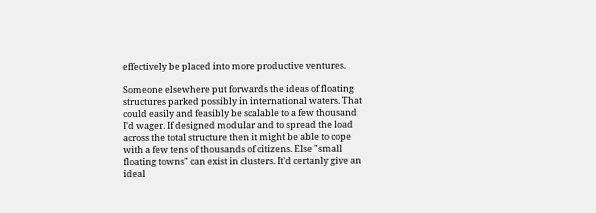effectively be placed into more productive ventures.

Someone elsewhere put forwards the ideas of floating structures parked possibly in international waters. That could easily and feasibly be scalable to a few thousand I'd wager. If designed modular and to spread the load across the total structure then it might be able to cope with a few tens of thousands of citizens. Else "small floating towns" can exist in clusters. It'd certanly give an ideal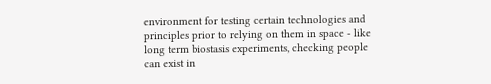environment for testing certain technologies and principles prior to relying on them in space - like long term biostasis experiments, checking people can exist in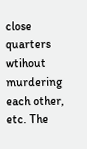close quarters wtihout murdering each other, etc. The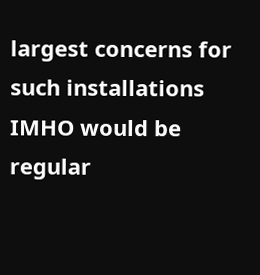largest concerns for such installations IMHO would be regular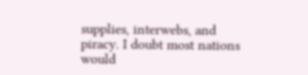supplies, interwebs, and piracy. I doubt most nations would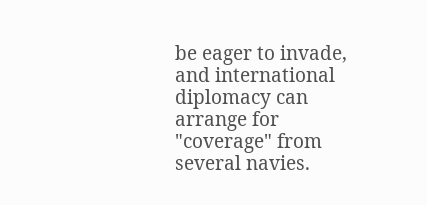be eager to invade, and international diplomacy can arrange for "coverage" from several navies.